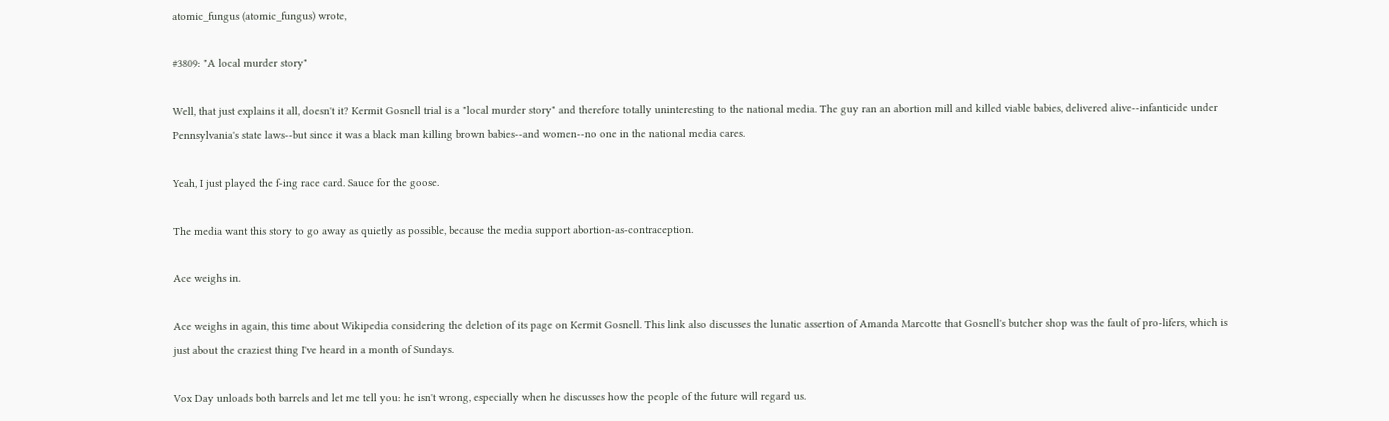atomic_fungus (atomic_fungus) wrote,

#3809: "A local murder story"

Well, that just explains it all, doesn't it? Kermit Gosnell trial is a "local murder story" and therefore totally uninteresting to the national media. The guy ran an abortion mill and killed viable babies, delivered alive--infanticide under Pennsylvania's state laws--but since it was a black man killing brown babies--and women--no one in the national media cares.

Yeah, I just played the f-ing race card. Sauce for the goose.

The media want this story to go away as quietly as possible, because the media support abortion-as-contraception.

Ace weighs in.

Ace weighs in again, this time about Wikipedia considering the deletion of its page on Kermit Gosnell. This link also discusses the lunatic assertion of Amanda Marcotte that Gosnell's butcher shop was the fault of pro-lifers, which is just about the craziest thing I've heard in a month of Sundays.

Vox Day unloads both barrels and let me tell you: he isn't wrong, especially when he discusses how the people of the future will regard us.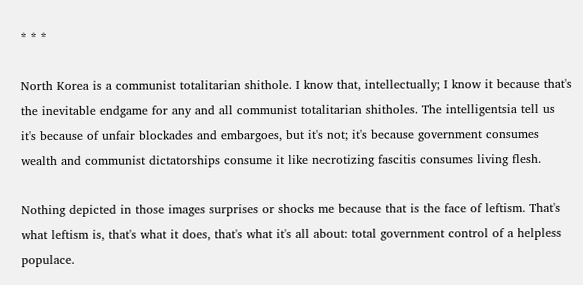* * *

North Korea is a communist totalitarian shithole. I know that, intellectually; I know it because that's the inevitable endgame for any and all communist totalitarian shitholes. The intelligentsia tell us it's because of unfair blockades and embargoes, but it's not; it's because government consumes wealth and communist dictatorships consume it like necrotizing fascitis consumes living flesh.

Nothing depicted in those images surprises or shocks me because that is the face of leftism. That's what leftism is, that's what it does, that's what it's all about: total government control of a helpless populace.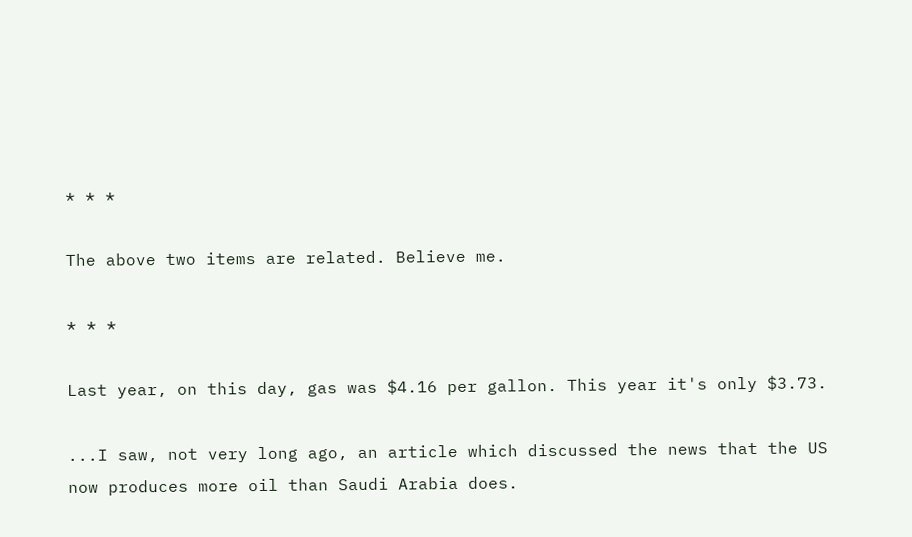* * *

The above two items are related. Believe me.

* * *

Last year, on this day, gas was $4.16 per gallon. This year it's only $3.73.

...I saw, not very long ago, an article which discussed the news that the US now produces more oil than Saudi Arabia does.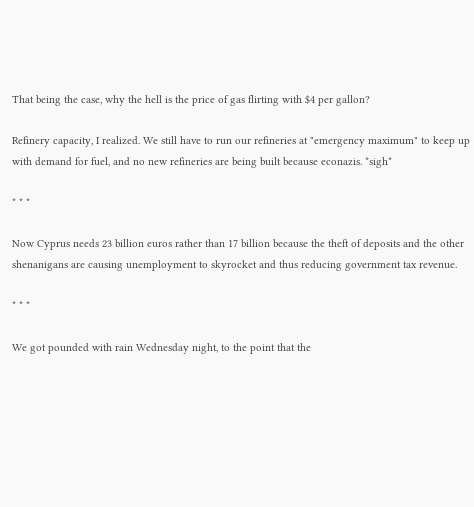That being the case, why the hell is the price of gas flirting with $4 per gallon?

Refinery capacity, I realized. We still have to run our refineries at "emergency maximum" to keep up with demand for fuel, and no new refineries are being built because econazis. *sigh*

* * *

Now Cyprus needs 23 billion euros rather than 17 billion because the theft of deposits and the other shenanigans are causing unemployment to skyrocket and thus reducing government tax revenue.

* * *

We got pounded with rain Wednesday night, to the point that the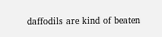daffodils are kind of beaten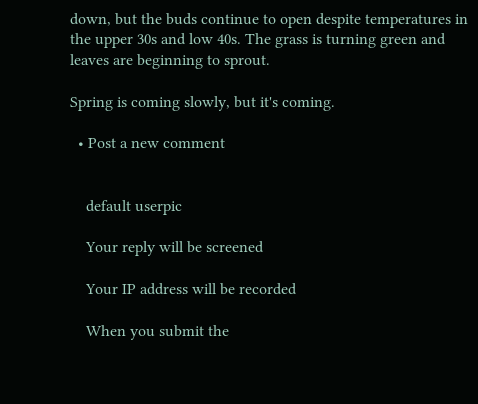down, but the buds continue to open despite temperatures in the upper 30s and low 40s. The grass is turning green and leaves are beginning to sprout.

Spring is coming slowly, but it's coming.

  • Post a new comment


    default userpic

    Your reply will be screened

    Your IP address will be recorded

    When you submit the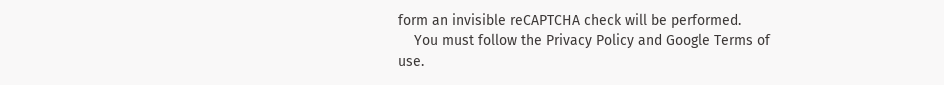form an invisible reCAPTCHA check will be performed.
    You must follow the Privacy Policy and Google Terms of use.